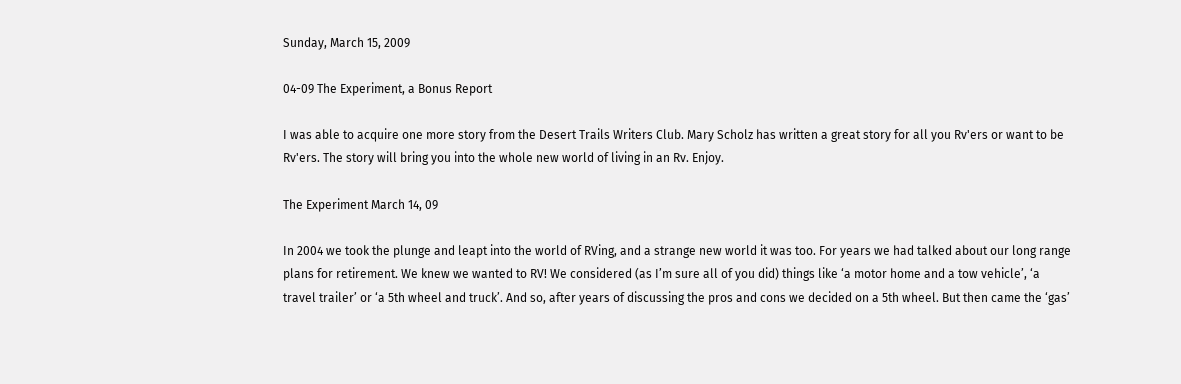Sunday, March 15, 2009

04-09 The Experiment, a Bonus Report

I was able to acquire one more story from the Desert Trails Writers Club. Mary Scholz has written a great story for all you Rv'ers or want to be Rv'ers. The story will bring you into the whole new world of living in an Rv. Enjoy.

The Experiment March 14, 09

In 2004 we took the plunge and leapt into the world of RVing, and a strange new world it was too. For years we had talked about our long range plans for retirement. We knew we wanted to RV! We considered (as I’m sure all of you did) things like ‘a motor home and a tow vehicle’, ‘a travel trailer’ or ‘a 5th wheel and truck’. And so, after years of discussing the pros and cons we decided on a 5th wheel. But then came the ‘gas’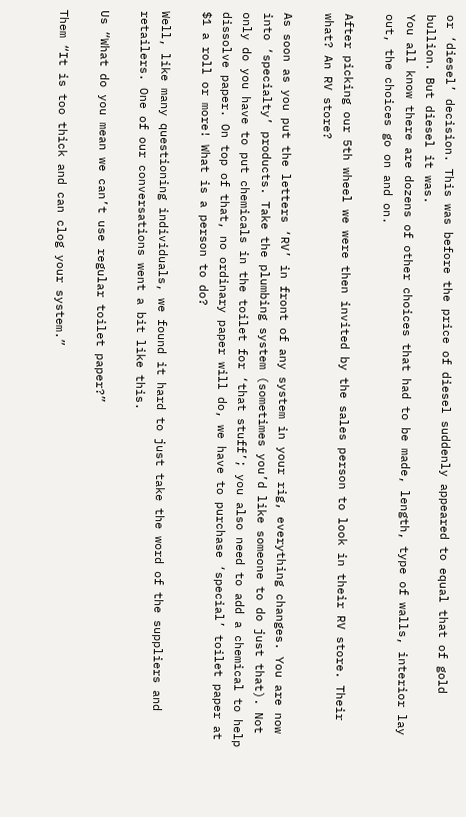or ‘diesel’ decision. This was before the price of diesel suddenly appeared to equal that of gold bullion. But diesel it was.
You all know there are dozens of other choices that had to be made, length, type of walls, interior lay out, the choices go on and on.

After picking our 5th wheel we were then invited by the sales person to look in their RV store. Their what? An RV store?

As soon as you put the letters ‘RV’ in front of any system in your rig, everything changes. You are now into ‘specialty’ products. Take the plumbing system (sometimes you’d like someone to do just that). Not only do you have to put chemicals in the toilet for ‘that stuff’; you also need to add a chemical to help dissolve paper. On top of that, no ordinary paper will do, we have to purchase ‘special’ toilet paper at $1 a roll or more! What is a person to do?

Well, like many questioning individuals, we found it hard to just take the word of the suppliers and retailers. One of our conversations went a bit like this.

Us “What do you mean we can’t use regular toilet paper?”

Them “It is too thick and can clog your system.”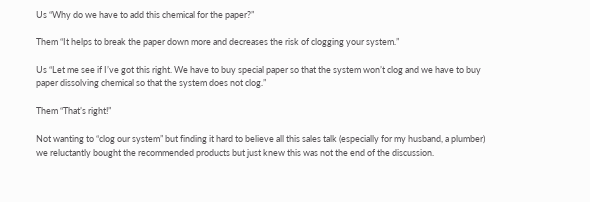Us “Why do we have to add this chemical for the paper?”

Them “It helps to break the paper down more and decreases the risk of clogging your system.”

Us “Let me see if I’ve got this right. We have to buy special paper so that the system won’t clog and we have to buy paper dissolving chemical so that the system does not clog.”

Them “That’s right!”

Not wanting to “clog our system” but finding it hard to believe all this sales talk (especially for my husband, a plumber) we reluctantly bought the recommended products but just knew this was not the end of the discussion.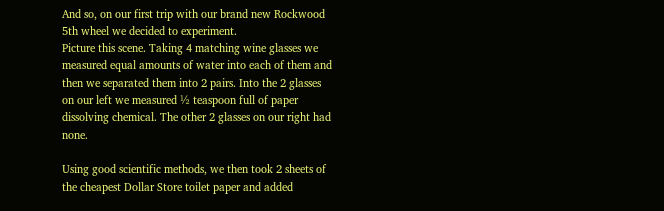And so, on our first trip with our brand new Rockwood 5th wheel we decided to experiment.
Picture this scene. Taking 4 matching wine glasses we measured equal amounts of water into each of them and then we separated them into 2 pairs. Into the 2 glasses on our left we measured ½ teaspoon full of paper dissolving chemical. The other 2 glasses on our right had none.

Using good scientific methods, we then took 2 sheets of the cheapest Dollar Store toilet paper and added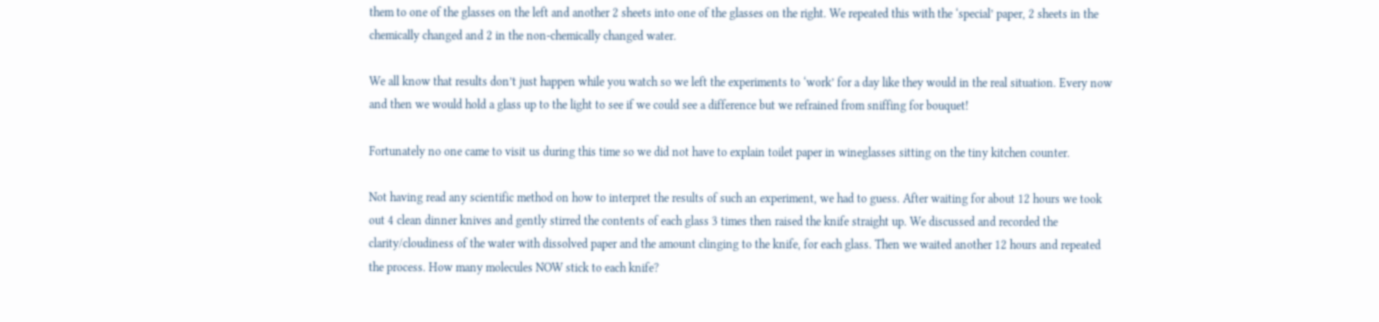them to one of the glasses on the left and another 2 sheets into one of the glasses on the right. We repeated this with the ‘special’ paper, 2 sheets in the chemically changed and 2 in the non-chemically changed water.

We all know that results don’t just happen while you watch so we left the experiments to ‘work’ for a day like they would in the real situation. Every now and then we would hold a glass up to the light to see if we could see a difference but we refrained from sniffing for bouquet!

Fortunately no one came to visit us during this time so we did not have to explain toilet paper in wineglasses sitting on the tiny kitchen counter.

Not having read any scientific method on how to interpret the results of such an experiment, we had to guess. After waiting for about 12 hours we took out 4 clean dinner knives and gently stirred the contents of each glass 3 times then raised the knife straight up. We discussed and recorded the clarity/cloudiness of the water with dissolved paper and the amount clinging to the knife, for each glass. Then we waited another 12 hours and repeated the process. How many molecules NOW stick to each knife?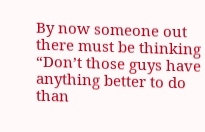By now someone out there must be thinking “Don’t those guys have anything better to do than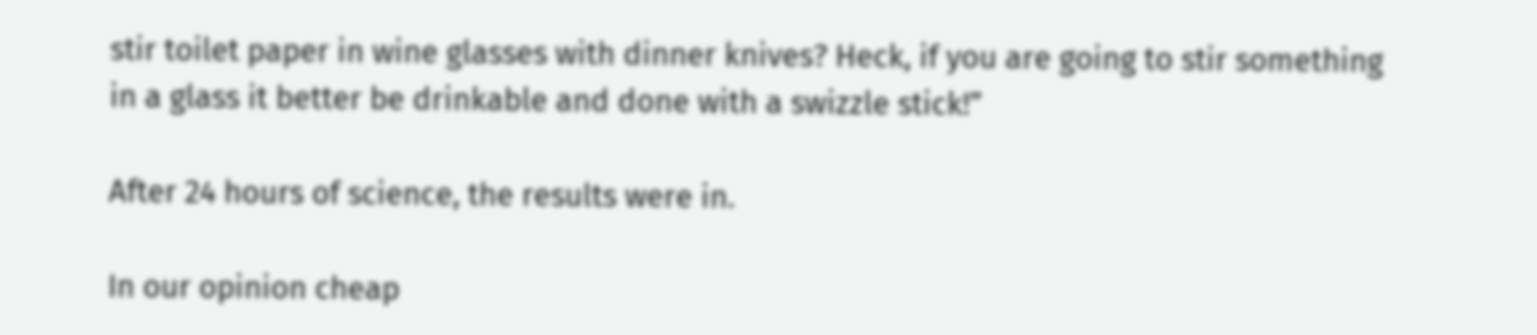stir toilet paper in wine glasses with dinner knives? Heck, if you are going to stir something in a glass it better be drinkable and done with a swizzle stick!”

After 24 hours of science, the results were in.

In our opinion cheap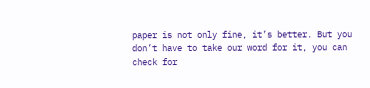paper is not only fine, it’s better. But you don’t have to take our word for it, you can check for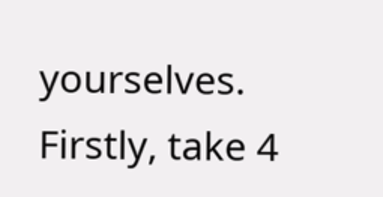yourselves. Firstly, take 4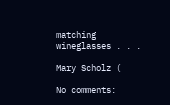matching wineglasses . . .

Mary Scholz (

No comments: